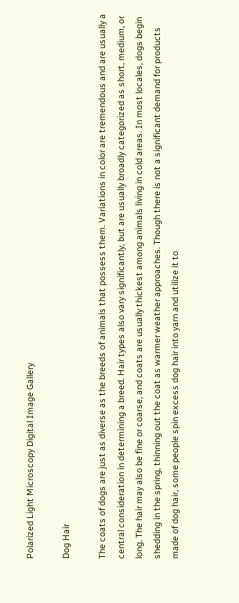Polarized Light Microscopy Digital Image Gallery

Dog Hair

The coats of dogs are just as diverse as the breeds of animals that possess them. Variations in color are tremendous and are usually a central consideration in determining a breed. Hair types also vary significantly, but are usually broadly categorized as short, medium, or long. The hair may also be fine or coarse, and coats are usually thickest among animals living in cold areas. In most locales, dogs begin shedding in the spring, thinning out the coat as warmer weather approaches. Though there is not a significant demand for products made of dog hair, some people spin excess dog hair into yarn and utilize it to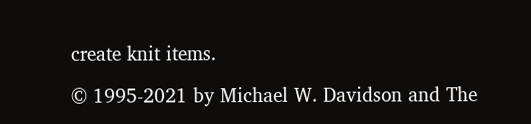create knit items.

© 1995-2021 by Michael W. Davidson and The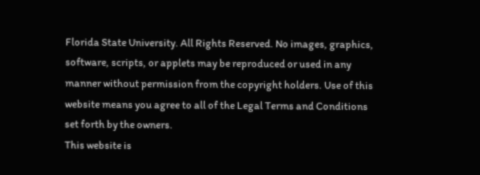Florida State University. All Rights Reserved. No images, graphics, software, scripts, or applets may be reproduced or used in any manner without permission from the copyright holders. Use of this website means you agree to all of the Legal Terms and Conditions set forth by the owners.
This website is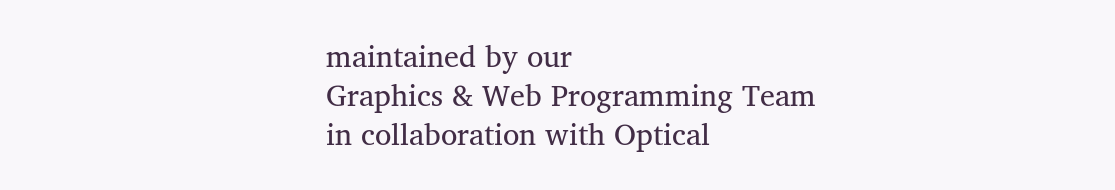maintained by our
Graphics & Web Programming Team
in collaboration with Optical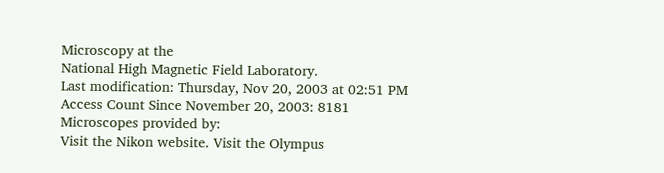Microscopy at the
National High Magnetic Field Laboratory.
Last modification: Thursday, Nov 20, 2003 at 02:51 PM
Access Count Since November 20, 2003: 8181
Microscopes provided by:
Visit the Nikon website. Visit the Olympus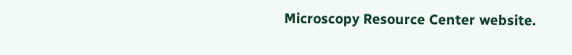Microscopy Resource Center website.